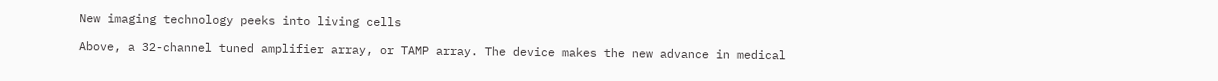New imaging technology peeks into living cells

Above, a 32-channel tuned amplifier array, or TAMP array. The device makes the new advance in medical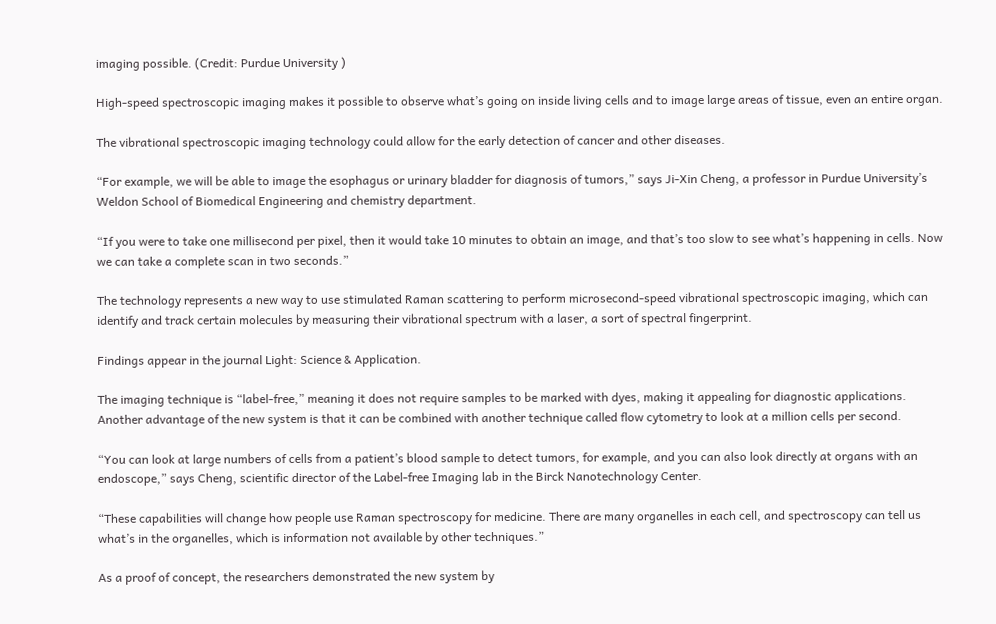imaging possible. (Credit: Purdue University )

High-speed spectroscopic imaging makes it possible to observe what’s going on inside living cells and to image large areas of tissue, even an entire organ.

The vibrational spectroscopic imaging technology could allow for the early detection of cancer and other diseases.

“For example, we will be able to image the esophagus or urinary bladder for diagnosis of tumors,” says Ji-Xin Cheng, a professor in Purdue University’s Weldon School of Biomedical Engineering and chemistry department.

“If you were to take one millisecond per pixel, then it would take 10 minutes to obtain an image, and that’s too slow to see what’s happening in cells. Now we can take a complete scan in two seconds.”

The technology represents a new way to use stimulated Raman scattering to perform microsecond-speed vibrational spectroscopic imaging, which can identify and track certain molecules by measuring their vibrational spectrum with a laser, a sort of spectral fingerprint.

Findings appear in the journal Light: Science & Application.

The imaging technique is “label-free,” meaning it does not require samples to be marked with dyes, making it appealing for diagnostic applications. Another advantage of the new system is that it can be combined with another technique called flow cytometry to look at a million cells per second.

“You can look at large numbers of cells from a patient’s blood sample to detect tumors, for example, and you can also look directly at organs with an endoscope,” says Cheng, scientific director of the Label-free Imaging lab in the Birck Nanotechnology Center.

“These capabilities will change how people use Raman spectroscopy for medicine. There are many organelles in each cell, and spectroscopy can tell us what’s in the organelles, which is information not available by other techniques.”

As a proof of concept, the researchers demonstrated the new system by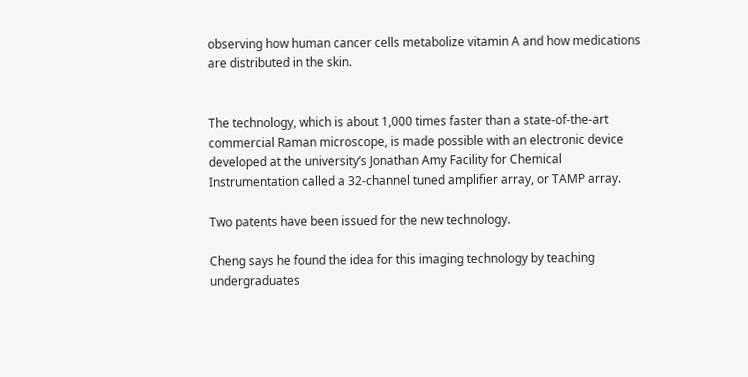observing how human cancer cells metabolize vitamin A and how medications are distributed in the skin.


The technology, which is about 1,000 times faster than a state-of-the-art commercial Raman microscope, is made possible with an electronic device developed at the university’s Jonathan Amy Facility for Chemical Instrumentation called a 32-channel tuned amplifier array, or TAMP array.

Two patents have been issued for the new technology.

Cheng says he found the idea for this imaging technology by teaching undergraduates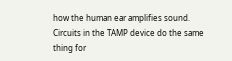how the human ear amplifies sound. Circuits in the TAMP device do the same thing for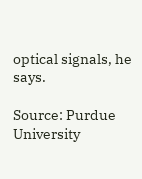optical signals, he says.

Source: Purdue University